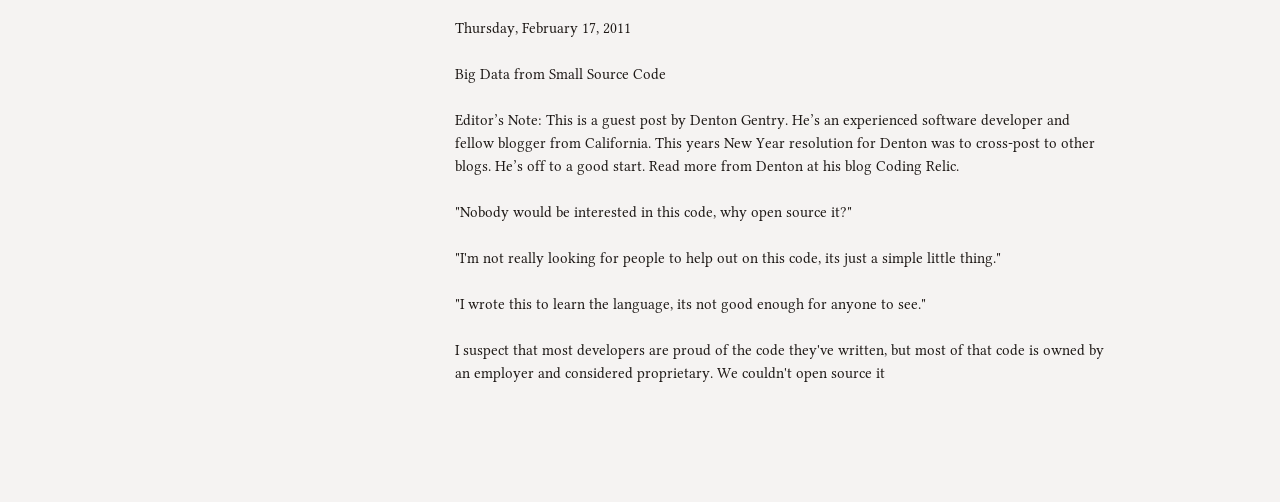Thursday, February 17, 2011

Big Data from Small Source Code

Editor’s Note: This is a guest post by Denton Gentry. He’s an experienced software developer and fellow blogger from California. This years New Year resolution for Denton was to cross-post to other blogs. He’s off to a good start. Read more from Denton at his blog Coding Relic.

"Nobody would be interested in this code, why open source it?"

"I'm not really looking for people to help out on this code, its just a simple little thing."

"I wrote this to learn the language, its not good enough for anyone to see."

I suspect that most developers are proud of the code they've written, but most of that code is owned by an employer and considered proprietary. We couldn't open source it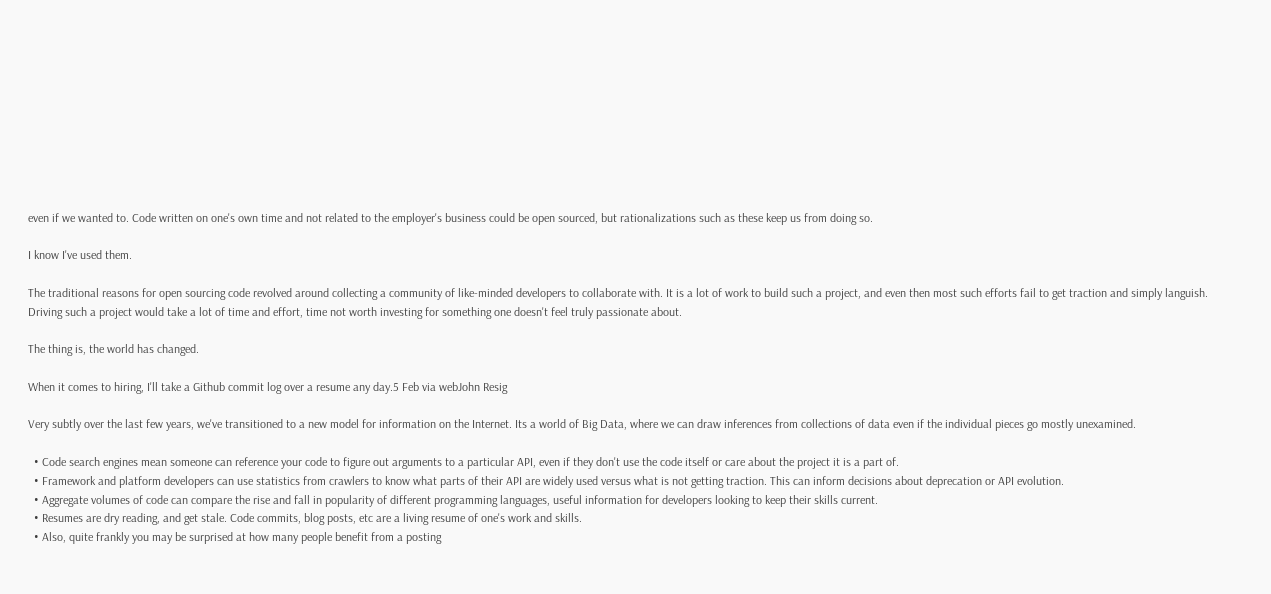even if we wanted to. Code written on one's own time and not related to the employer's business could be open sourced, but rationalizations such as these keep us from doing so.

I know I've used them.

The traditional reasons for open sourcing code revolved around collecting a community of like-minded developers to collaborate with. It is a lot of work to build such a project, and even then most such efforts fail to get traction and simply languish. Driving such a project would take a lot of time and effort, time not worth investing for something one doesn't feel truly passionate about.

The thing is, the world has changed.

When it comes to hiring, I'll take a Github commit log over a resume any day.5 Feb via webJohn Resig

Very subtly over the last few years, we've transitioned to a new model for information on the Internet. Its a world of Big Data, where we can draw inferences from collections of data even if the individual pieces go mostly unexamined.

  • Code search engines mean someone can reference your code to figure out arguments to a particular API, even if they don't use the code itself or care about the project it is a part of.
  • Framework and platform developers can use statistics from crawlers to know what parts of their API are widely used versus what is not getting traction. This can inform decisions about deprecation or API evolution.
  • Aggregate volumes of code can compare the rise and fall in popularity of different programming languages, useful information for developers looking to keep their skills current.
  • Resumes are dry reading, and get stale. Code commits, blog posts, etc are a living resume of one's work and skills.
  • Also, quite frankly you may be surprised at how many people benefit from a posting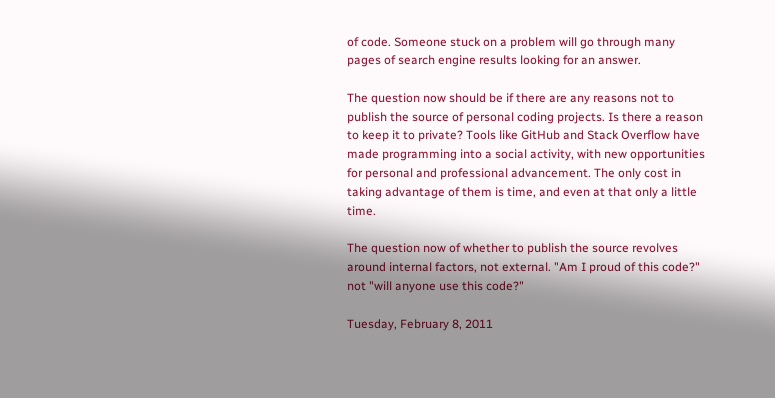of code. Someone stuck on a problem will go through many pages of search engine results looking for an answer.

The question now should be if there are any reasons not to publish the source of personal coding projects. Is there a reason to keep it to private? Tools like GitHub and Stack Overflow have made programming into a social activity, with new opportunities for personal and professional advancement. The only cost in taking advantage of them is time, and even at that only a little time.

The question now of whether to publish the source revolves around internal factors, not external. "Am I proud of this code?" not "will anyone use this code?"

Tuesday, February 8, 2011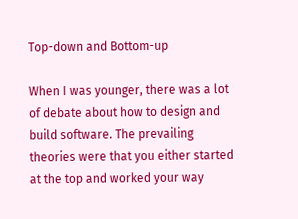Top-down and Bottom-up

When I was younger, there was a lot of debate about how to design and build software. The prevailing theories were that you either started at the top and worked your way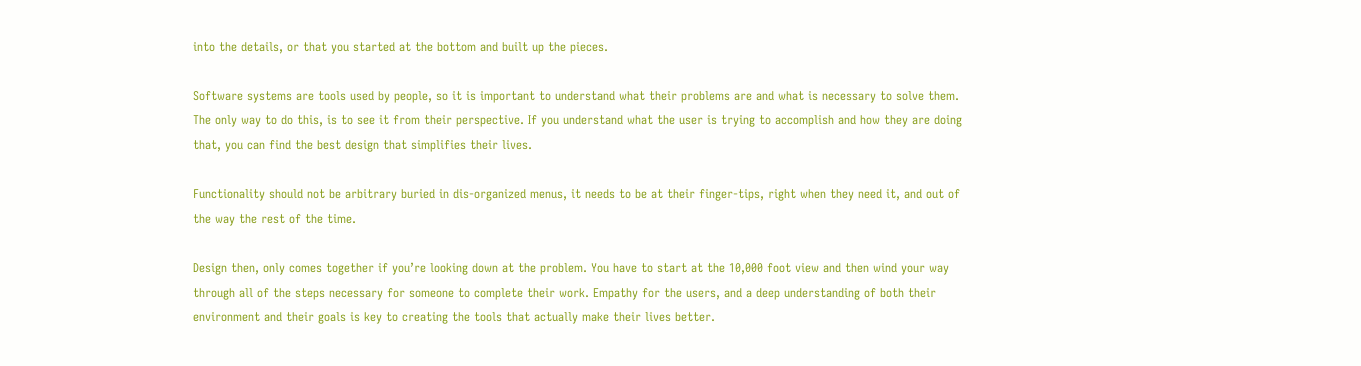into the details, or that you started at the bottom and built up the pieces.

Software systems are tools used by people, so it is important to understand what their problems are and what is necessary to solve them. The only way to do this, is to see it from their perspective. If you understand what the user is trying to accomplish and how they are doing that, you can find the best design that simplifies their lives.

Functionality should not be arbitrary buried in dis-organized menus, it needs to be at their finger-tips, right when they need it, and out of the way the rest of the time.

Design then, only comes together if you’re looking down at the problem. You have to start at the 10,000 foot view and then wind your way through all of the steps necessary for someone to complete their work. Empathy for the users, and a deep understanding of both their environment and their goals is key to creating the tools that actually make their lives better.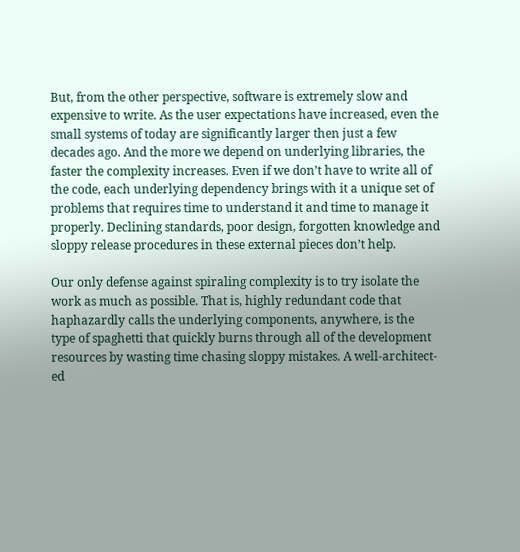But, from the other perspective, software is extremely slow and expensive to write. As the user expectations have increased, even the small systems of today are significantly larger then just a few decades ago. And the more we depend on underlying libraries, the faster the complexity increases. Even if we don’t have to write all of the code, each underlying dependency brings with it a unique set of problems that requires time to understand it and time to manage it properly. Declining standards, poor design, forgotten knowledge and sloppy release procedures in these external pieces don’t help.

Our only defense against spiraling complexity is to try isolate the work as much as possible. That is, highly redundant code that haphazardly calls the underlying components, anywhere, is the type of spaghetti that quickly burns through all of the development resources by wasting time chasing sloppy mistakes. A well-architect-ed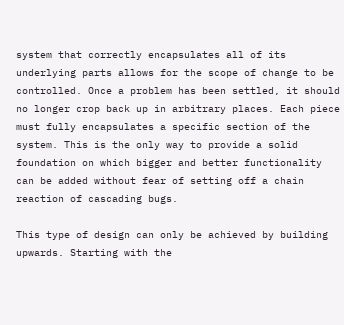system that correctly encapsulates all of its underlying parts allows for the scope of change to be controlled. Once a problem has been settled, it should no longer crop back up in arbitrary places. Each piece must fully encapsulates a specific section of the system. This is the only way to provide a solid foundation on which bigger and better functionality can be added without fear of setting off a chain reaction of cascading bugs.

This type of design can only be achieved by building upwards. Starting with the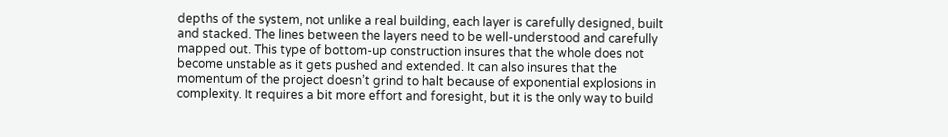depths of the system, not unlike a real building, each layer is carefully designed, built and stacked. The lines between the layers need to be well-understood and carefully mapped out. This type of bottom-up construction insures that the whole does not become unstable as it gets pushed and extended. It can also insures that the momentum of the project doesn’t grind to halt because of exponential explosions in complexity. It requires a bit more effort and foresight, but it is the only way to build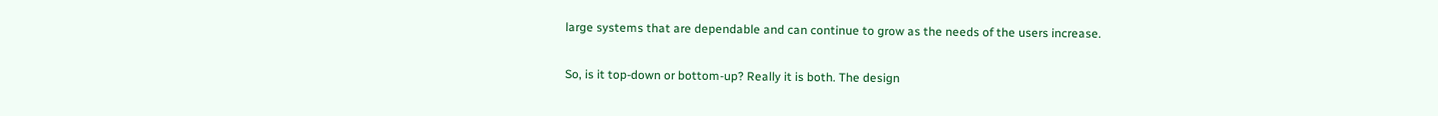large systems that are dependable and can continue to grow as the needs of the users increase.

So, is it top-down or bottom-up? Really it is both. The design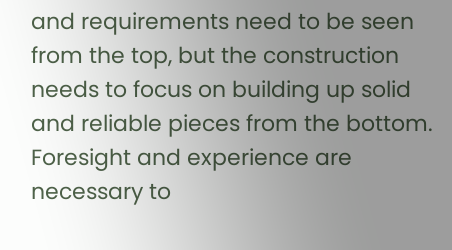and requirements need to be seen from the top, but the construction needs to focus on building up solid and reliable pieces from the bottom. Foresight and experience are necessary to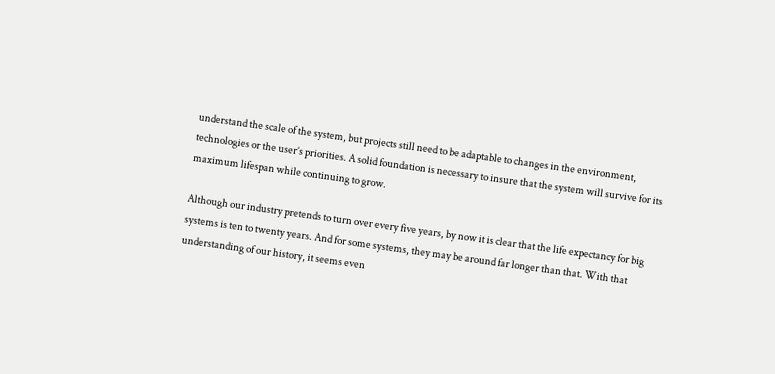understand the scale of the system, but projects still need to be adaptable to changes in the environment, technologies or the user’s priorities. A solid foundation is necessary to insure that the system will survive for its maximum lifespan while continuing to grow.

Although our industry pretends to turn over every five years, by now it is clear that the life expectancy for big systems is ten to twenty years. And for some systems, they may be around far longer than that. With that understanding of our history, it seems even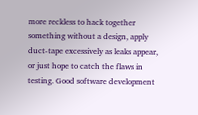more reckless to hack together something without a design, apply duct-tape excessively as leaks appear, or just hope to catch the flaws in testing. Good software development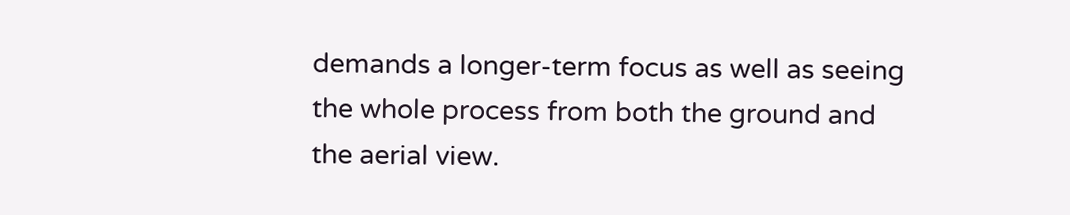demands a longer-term focus as well as seeing the whole process from both the ground and the aerial view.